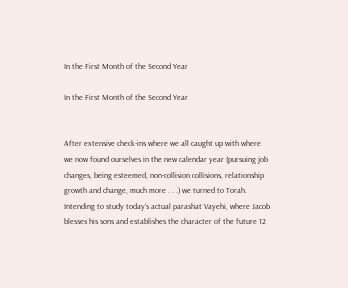In the First Month of the Second Year

In the First Month of the Second Year


After extensive check-ins where we all caught up with where we now found ourselves in the new calendar year (pursuing job changes, being esteemed, non-collision collisions, relationship growth and change, much more . . .) we turned to Torah. Intending to study today’s actual parashat Vayehi, where Jacob blesses his sons and establishes the character of the future 12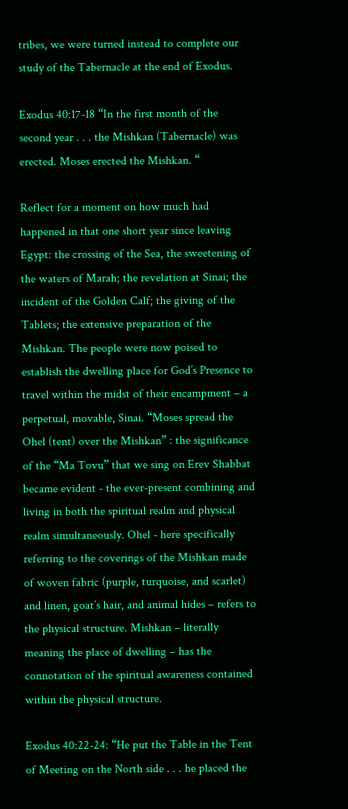tribes, we were turned instead to complete our study of the Tabernacle at the end of Exodus.

Exodus 40:17-18 “In the first month of the second year . . . the Mishkan (Tabernacle) was erected. Moses erected the Mishkan. “

Reflect for a moment on how much had happened in that one short year since leaving Egypt: the crossing of the Sea, the sweetening of the waters of Marah; the revelation at Sinai; the incident of the Golden Calf; the giving of the Tablets; the extensive preparation of the Mishkan. The people were now poised to establish the dwelling place for God’s Presence to travel within the midst of their encampment – a perpetual, movable, Sinai. “Moses spread the Ohel (tent) over the Mishkan” : the significance of the “Ma Tovu” that we sing on Erev Shabbat became evident - the ever-present combining and living in both the spiritual realm and physical realm simultaneously. Ohel - here specifically referring to the coverings of the Mishkan made of woven fabric (purple, turquoise, and scarlet) and linen, goat’s hair, and animal hides – refers to the physical structure. Mishkan – literally meaning the place of dwelling – has the connotation of the spiritual awareness contained within the physical structure.

Exodus 40:22-24: “He put the Table in the Tent of Meeting on the North side . . . he placed the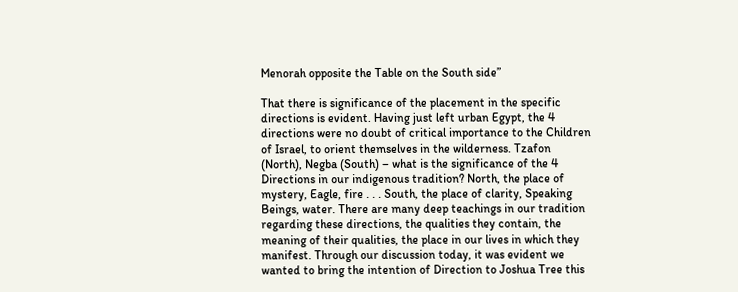Menorah opposite the Table on the South side”

That there is significance of the placement in the specific directions is evident. Having just left urban Egypt, the 4 directions were no doubt of critical importance to the Children of Israel, to orient themselves in the wilderness. Tzafon (North), Negba (South) – what is the significance of the 4 Directions in our indigenous tradition? North, the place of mystery, Eagle, fire . . . South, the place of clarity, Speaking Beings, water. There are many deep teachings in our tradition regarding these directions, the qualities they contain, the meaning of their qualities, the place in our lives in which they manifest. Through our discussion today, it was evident we wanted to bring the intention of Direction to Joshua Tree this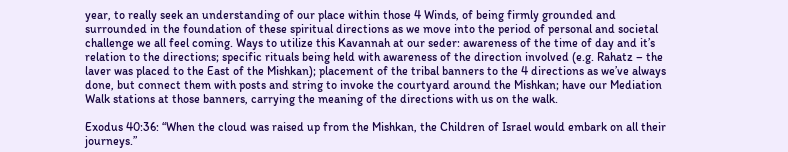year, to really seek an understanding of our place within those 4 Winds, of being firmly grounded and surrounded in the foundation of these spiritual directions as we move into the period of personal and societal challenge we all feel coming. Ways to utilize this Kavannah at our seder: awareness of the time of day and it’s relation to the directions; specific rituals being held with awareness of the direction involved (e.g. Rahatz – the laver was placed to the East of the Mishkan); placement of the tribal banners to the 4 directions as we’ve always done, but connect them with posts and string to invoke the courtyard around the Mishkan; have our Mediation Walk stations at those banners, carrying the meaning of the directions with us on the walk.

Exodus 40:36: “When the cloud was raised up from the Mishkan, the Children of Israel would embark on all their journeys.”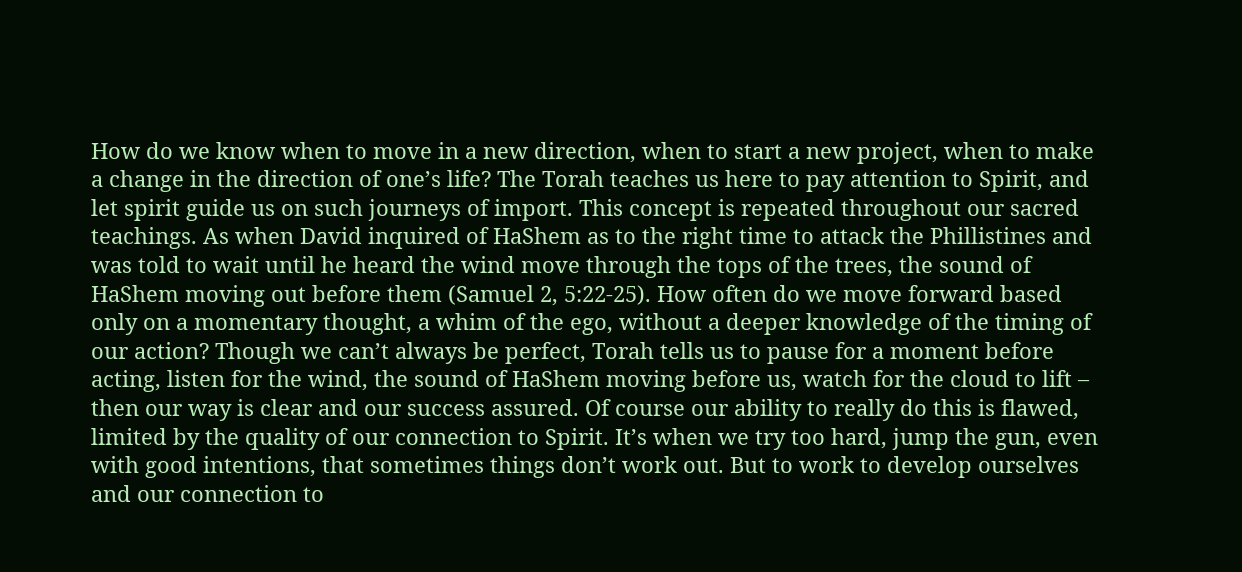How do we know when to move in a new direction, when to start a new project, when to make a change in the direction of one’s life? The Torah teaches us here to pay attention to Spirit, and let spirit guide us on such journeys of import. This concept is repeated throughout our sacred teachings. As when David inquired of HaShem as to the right time to attack the Phillistines and was told to wait until he heard the wind move through the tops of the trees, the sound of HaShem moving out before them (Samuel 2, 5:22-25). How often do we move forward based only on a momentary thought, a whim of the ego, without a deeper knowledge of the timing of our action? Though we can’t always be perfect, Torah tells us to pause for a moment before acting, listen for the wind, the sound of HaShem moving before us, watch for the cloud to lift – then our way is clear and our success assured. Of course our ability to really do this is flawed, limited by the quality of our connection to Spirit. It’s when we try too hard, jump the gun, even with good intentions, that sometimes things don’t work out. But to work to develop ourselves and our connection to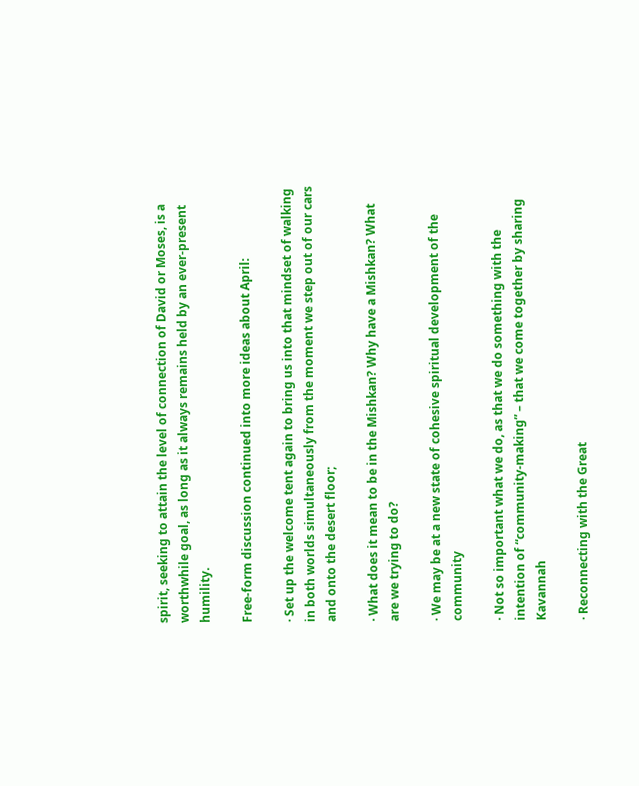spirit, seeking to attain the level of connection of David or Moses, is a worthwhile goal, as long as it always remains held by an ever-present humility.

Free-form discussion continued into more ideas about April:

· Set up the welcome tent again to bring us into that mindset of walking in both worlds simultaneously from the moment we step out of our cars and onto the desert floor;

· What does it mean to be in the Mishkan? Why have a Mishkan? What are we trying to do?

· We may be at a new state of cohesive spiritual development of the community

· Not so important what we do, as that we do something with the intention of “community-making” – that we come together by sharing Kavannah

· Reconnecting with the Great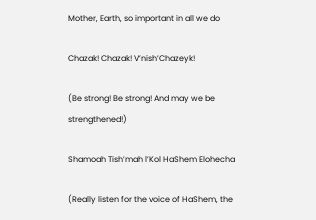Mother, Earth, so important in all we do

Chazak! Chazak! V’nish’Chazeyk!

(Be strong! Be strong! And may we be strengthened!)

Shamoah Tish’mah l’Kol HaShem Elohecha

(Really listen for the voice of HaShem, the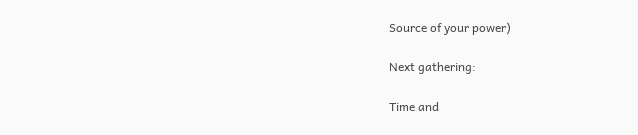Source of your power)

Next gathering:

Time and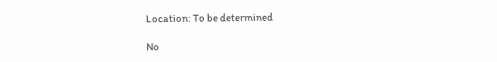Location: To be determined

No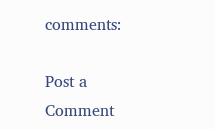comments:

Post a Comment